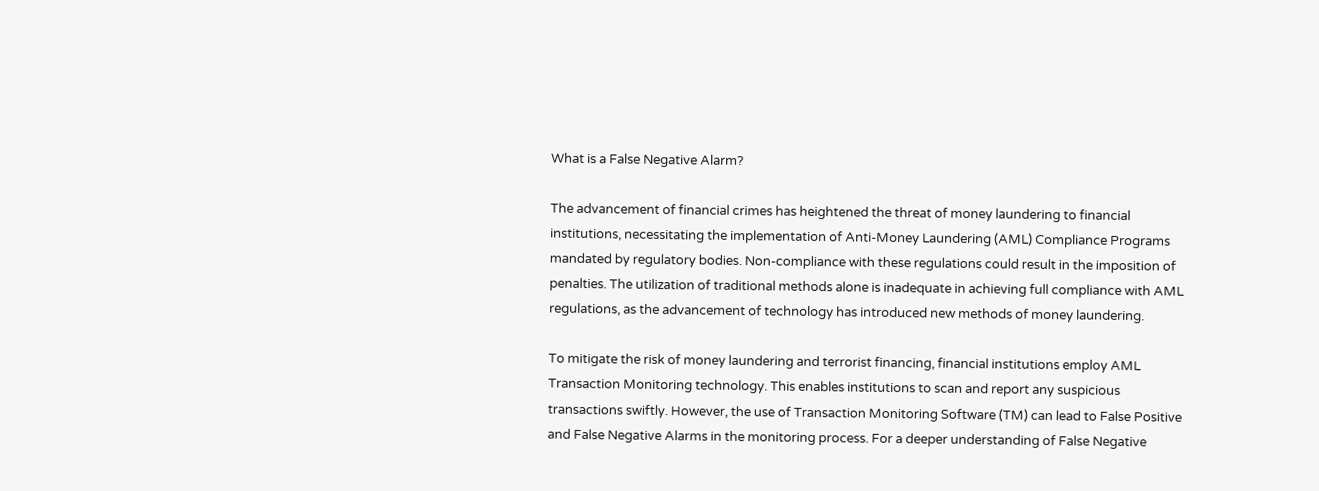What is a False Negative Alarm?

The advancement of financial crimes has heightened the threat of money laundering to financial institutions, necessitating the implementation of Anti-Money Laundering (AML) Compliance Programs mandated by regulatory bodies. Non-compliance with these regulations could result in the imposition of penalties. The utilization of traditional methods alone is inadequate in achieving full compliance with AML regulations, as the advancement of technology has introduced new methods of money laundering.

To mitigate the risk of money laundering and terrorist financing, financial institutions employ AML Transaction Monitoring technology. This enables institutions to scan and report any suspicious transactions swiftly. However, the use of Transaction Monitoring Software (TM) can lead to False Positive and False Negative Alarms in the monitoring process. For a deeper understanding of False Negative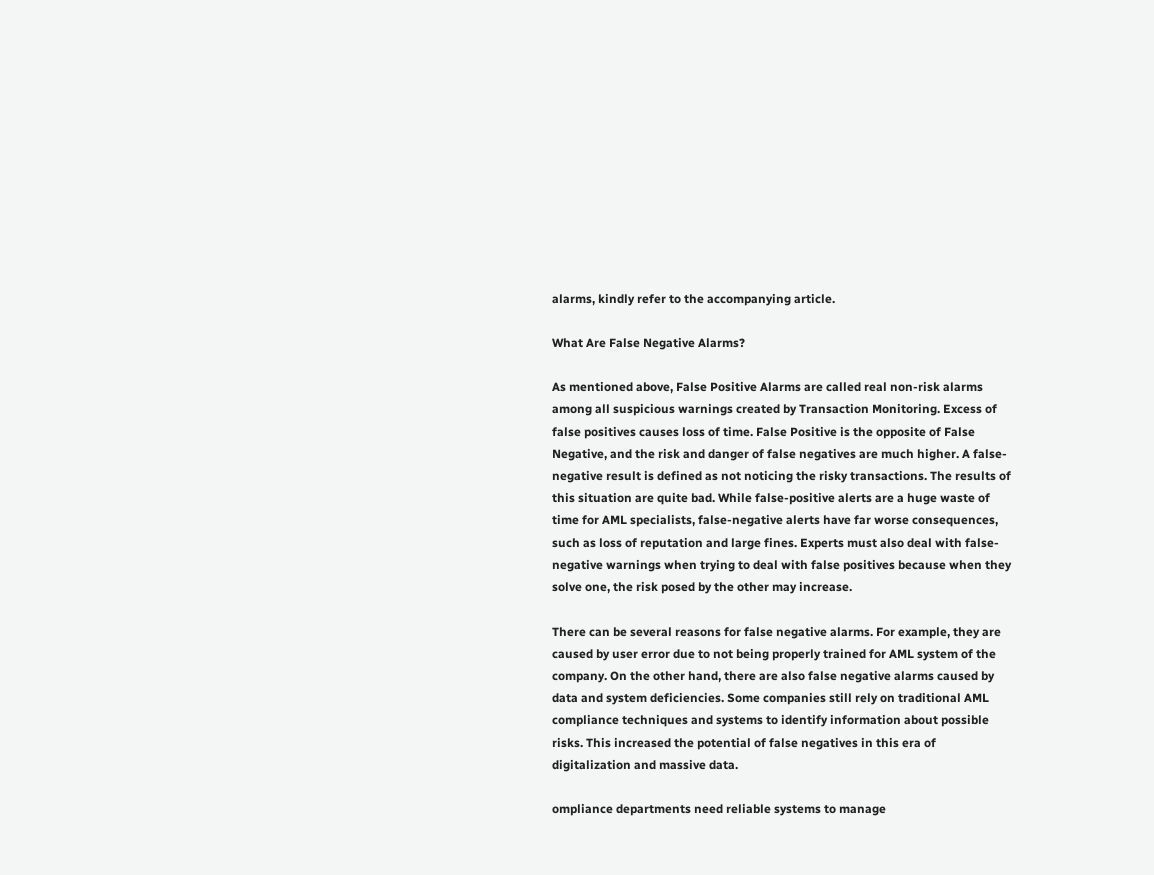alarms, kindly refer to the accompanying article.

What Are False Negative Alarms?

As mentioned above, False Positive Alarms are called real non-risk alarms among all suspicious warnings created by Transaction Monitoring. Excess of false positives causes loss of time. False Positive is the opposite of False Negative, and the risk and danger of false negatives are much higher. A false-negative result is defined as not noticing the risky transactions. The results of this situation are quite bad. While false-positive alerts are a huge waste of time for AML specialists, false-negative alerts have far worse consequences, such as loss of reputation and large fines. Experts must also deal with false-negative warnings when trying to deal with false positives because when they solve one, the risk posed by the other may increase.

There can be several reasons for false negative alarms. For example, they are caused by user error due to not being properly trained for AML system of the company. On the other hand, there are also false negative alarms caused by data and system deficiencies. Some companies still rely on traditional AML compliance techniques and systems to identify information about possible risks. This increased the potential of false negatives in this era of digitalization and massive data.

ompliance departments need reliable systems to manage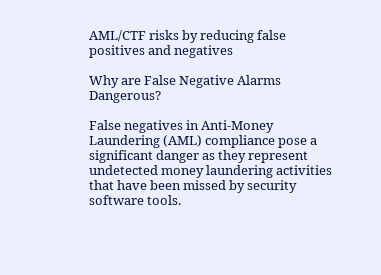AML/CTF risks by reducing false positives and negatives

Why are False Negative Alarms Dangerous?

False negatives in Anti-Money Laundering (AML) compliance pose a significant danger as they represent undetected money laundering activities that have been missed by security software tools.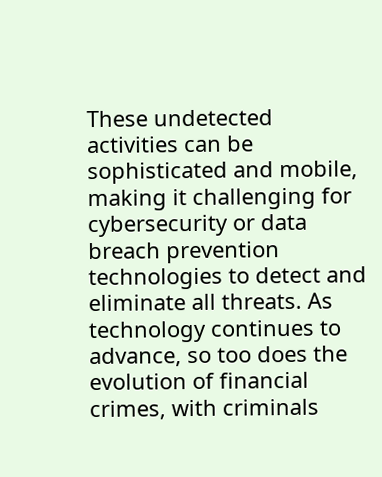These undetected activities can be sophisticated and mobile, making it challenging for cybersecurity or data breach prevention technologies to detect and eliminate all threats. As technology continues to advance, so too does the evolution of financial crimes, with criminals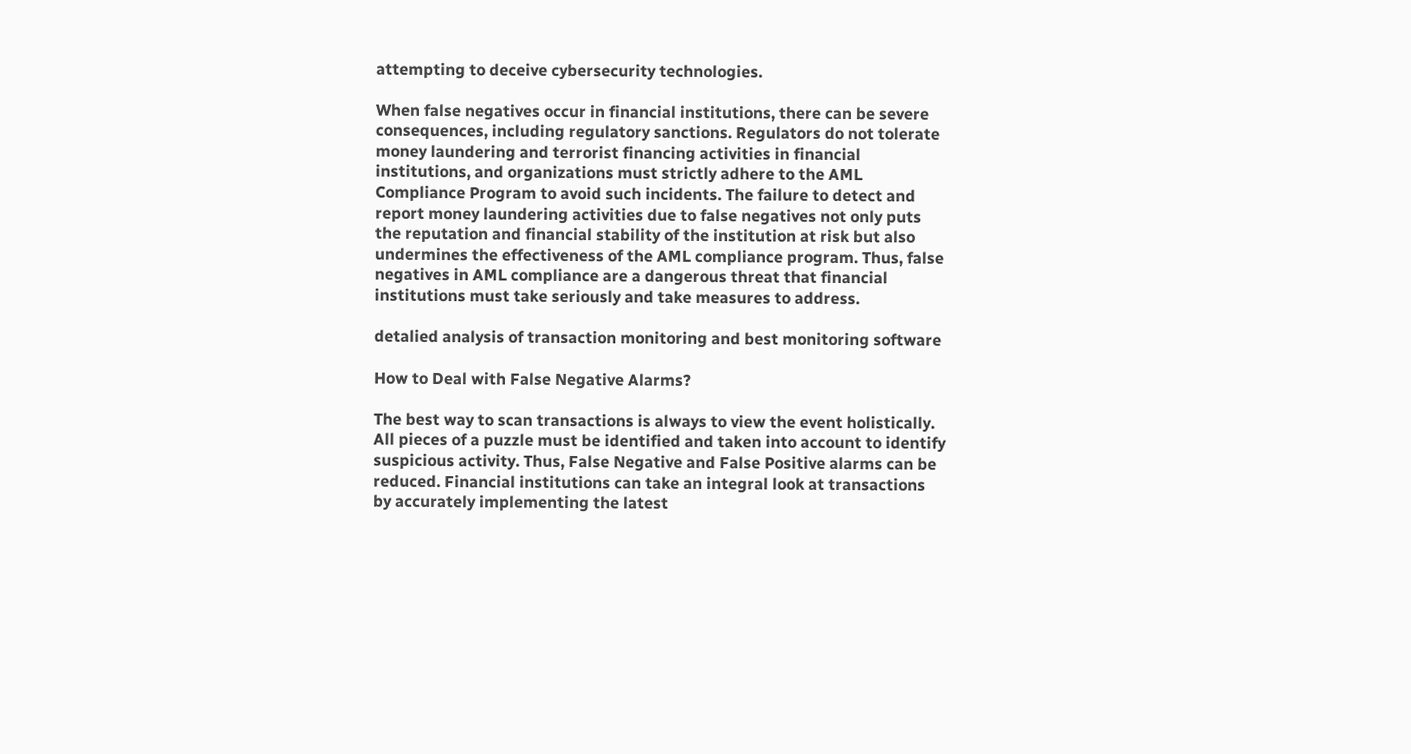attempting to deceive cybersecurity technologies.

When false negatives occur in financial institutions, there can be severe consequences, including regulatory sanctions. Regulators do not tolerate money laundering and terrorist financing activities in financial institutions, and organizations must strictly adhere to the AML Compliance Program to avoid such incidents. The failure to detect and report money laundering activities due to false negatives not only puts the reputation and financial stability of the institution at risk but also undermines the effectiveness of the AML compliance program. Thus, false negatives in AML compliance are a dangerous threat that financial institutions must take seriously and take measures to address.

detalied analysis of transaction monitoring and best monitoring software

How to Deal with False Negative Alarms?

The best way to scan transactions is always to view the event holistically. All pieces of a puzzle must be identified and taken into account to identify suspicious activity. Thus, False Negative and False Positive alarms can be reduced. Financial institutions can take an integral look at transactions by accurately implementing the latest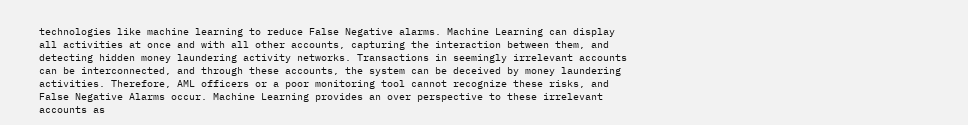technologies like machine learning to reduce False Negative alarms. Machine Learning can display all activities at once and with all other accounts, capturing the interaction between them, and detecting hidden money laundering activity networks. Transactions in seemingly irrelevant accounts can be interconnected, and through these accounts, the system can be deceived by money laundering activities. Therefore, AML officers or a poor monitoring tool cannot recognize these risks, and False Negative Alarms occur. Machine Learning provides an over perspective to these irrelevant accounts as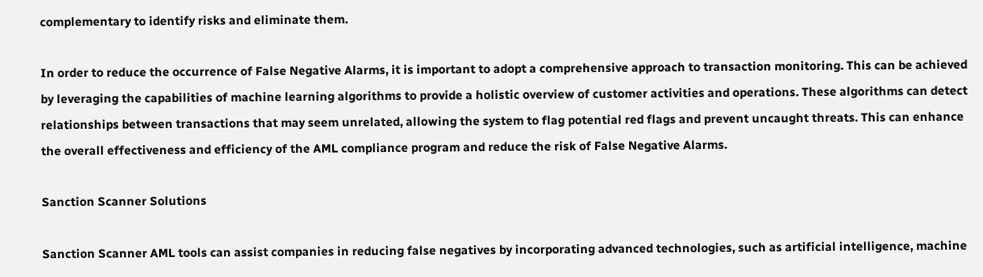complementary to identify risks and eliminate them.

In order to reduce the occurrence of False Negative Alarms, it is important to adopt a comprehensive approach to transaction monitoring. This can be achieved by leveraging the capabilities of machine learning algorithms to provide a holistic overview of customer activities and operations. These algorithms can detect relationships between transactions that may seem unrelated, allowing the system to flag potential red flags and prevent uncaught threats. This can enhance the overall effectiveness and efficiency of the AML compliance program and reduce the risk of False Negative Alarms.

Sanction Scanner Solutions

Sanction Scanner AML tools can assist companies in reducing false negatives by incorporating advanced technologies, such as artificial intelligence, machine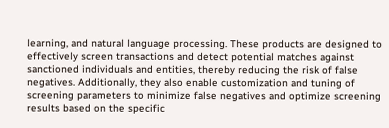learning, and natural language processing. These products are designed to effectively screen transactions and detect potential matches against sanctioned individuals and entities, thereby reducing the risk of false negatives. Additionally, they also enable customization and tuning of screening parameters to minimize false negatives and optimize screening results based on the specific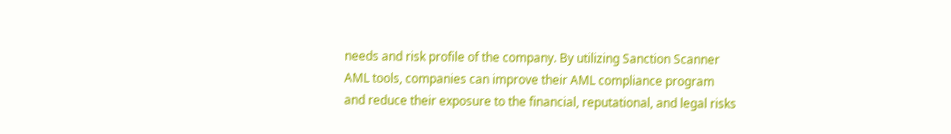needs and risk profile of the company. By utilizing Sanction Scanner AML tools, companies can improve their AML compliance program and reduce their exposure to the financial, reputational, and legal risks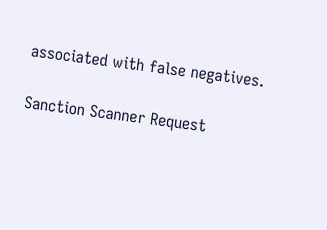associated with false negatives.

Sanction Scanner Request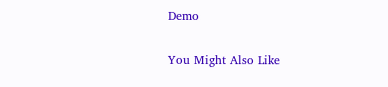Demo

You Might Also Like